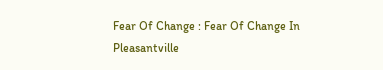Fear Of Change : Fear Of Change In Pleasantville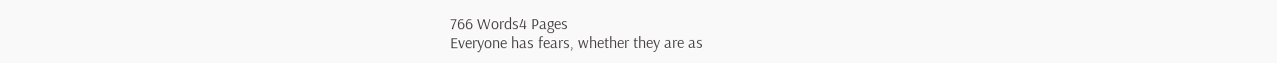766 Words4 Pages
Everyone has fears, whether they are as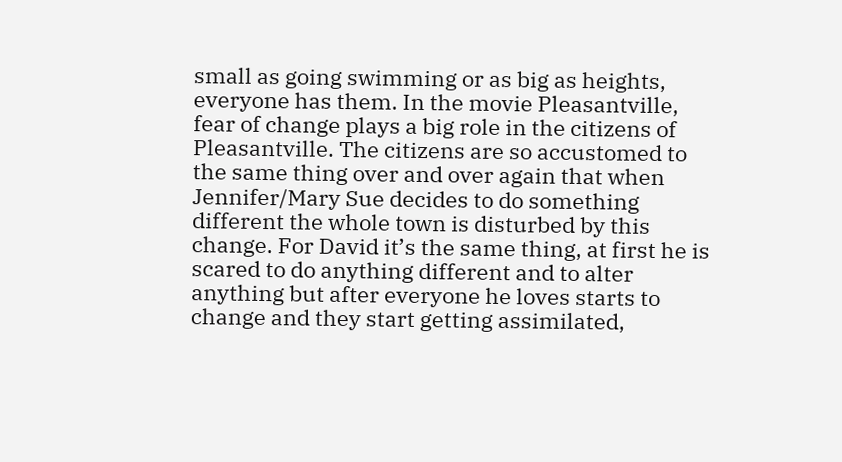small as going swimming or as big as heights, everyone has them. In the movie Pleasantville, fear of change plays a big role in the citizens of Pleasantville. The citizens are so accustomed to the same thing over and over again that when Jennifer/Mary Sue decides to do something different the whole town is disturbed by this change. For David it’s the same thing, at first he is scared to do anything different and to alter anything but after everyone he loves starts to change and they start getting assimilated,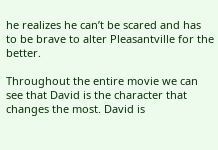he realizes he can’t be scared and has to be brave to alter Pleasantville for the better.

Throughout the entire movie we can see that David is the character that changes the most. David is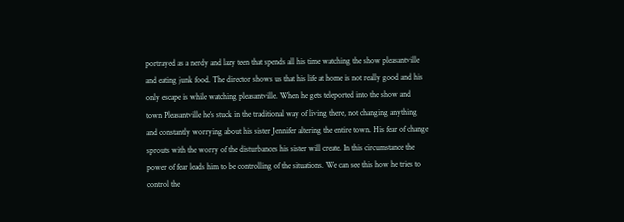portrayed as a nerdy and lazy teen that spends all his time watching the show pleasantville and eating junk food. The director shows us that his life at home is not really good and his only escape is while watching pleasantville. When he gets teleported into the show and town Pleasantville he’s stuck in the traditional way of living there, not changing anything and constantly worrying about his sister Jennifer altering the entire town. His fear of change sprouts with the worry of the disturbances his sister will create. In this circumstance the power of fear leads him to be controlling of the situations. We can see this how he tries to control the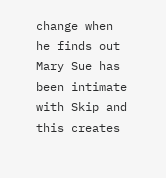change when he finds out Mary Sue has been intimate with Skip and this creates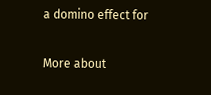a domino effect for

More about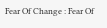Fear Of Change : Fear Of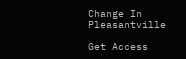Change In Pleasantville

Get Access